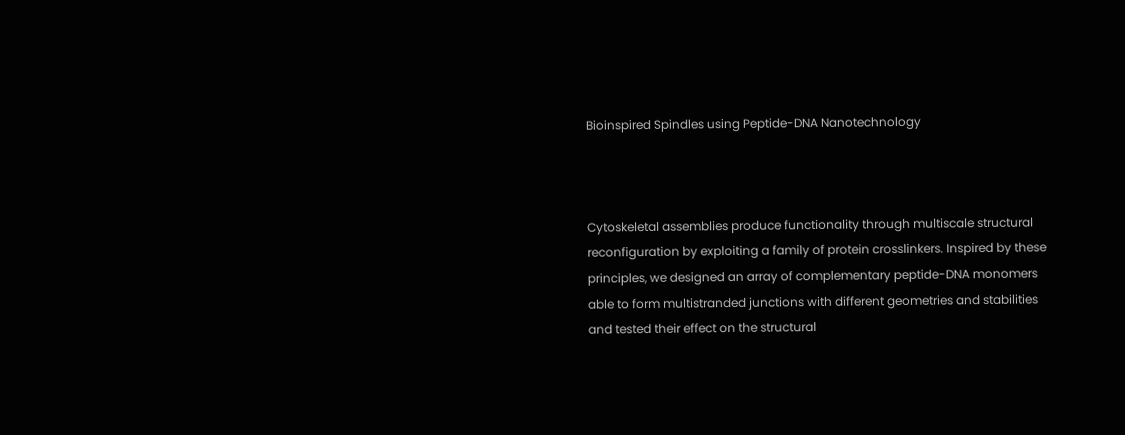Bioinspired Spindles using Peptide-DNA Nanotechnology



Cytoskeletal assemblies produce functionality through multiscale structural reconfiguration by exploiting a family of protein crosslinkers. Inspired by these principles, we designed an array of complementary peptide-DNA monomers able to form multistranded junctions with different geometries and stabilities and tested their effect on the structural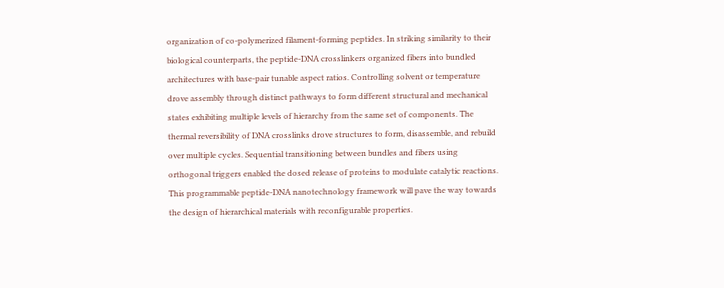organization of co-polymerized filament-forming peptides. In striking similarity to their biological counterparts, the peptide-DNA crosslinkers organized fibers into bundled architectures with base-pair tunable aspect ratios. Controlling solvent or temperature drove assembly through distinct pathways to form different structural and mechanical states exhibiting multiple levels of hierarchy from the same set of components. The thermal reversibility of DNA crosslinks drove structures to form, disassemble, and rebuild over multiple cycles. Sequential transitioning between bundles and fibers using orthogonal triggers enabled the dosed release of proteins to modulate catalytic reactions. This programmable peptide-DNA nanotechnology framework will pave the way towards the design of hierarchical materials with reconfigurable properties.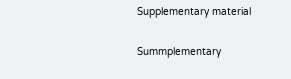Supplementary material

Summplementary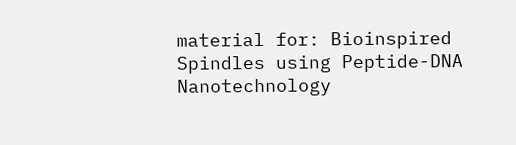material for: Bioinspired Spindles using Peptide-DNA Nanotechnology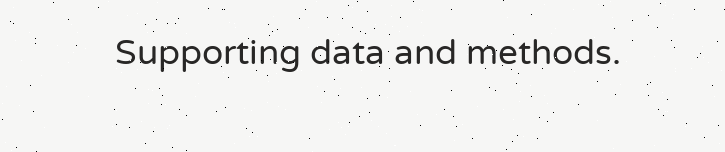Supporting data and methods.